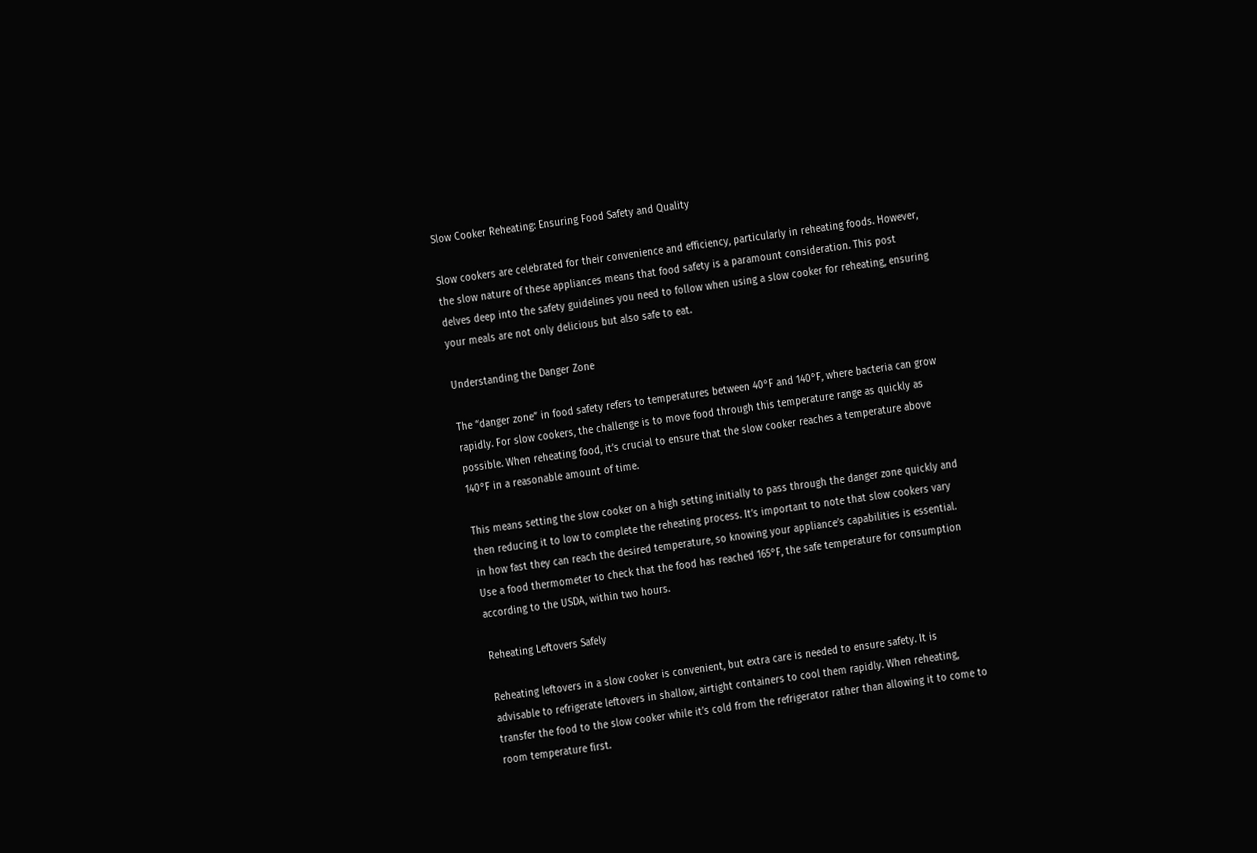Slow Cooker Reheating: Ensuring Food Safety and Quality

Slow cookers are celebrated for their convenience and efficiency, particularly in reheating foods. However, the slow nature of these appliances means that food safety is a paramount consideration. This post delves deep into the safety guidelines you need to follow when using a slow cooker for reheating, ensuring your meals are not only delicious but also safe to eat.

Understanding the Danger Zone

The “danger zone” in food safety refers to temperatures between 40°F and 140°F, where bacteria can grow rapidly. For slow cookers, the challenge is to move food through this temperature range as quickly as possible. When reheating food, it’s crucial to ensure that the slow cooker reaches a temperature above 140°F in a reasonable amount of time.

This means setting the slow cooker on a high setting initially to pass through the danger zone quickly and then reducing it to low to complete the reheating process. It’s important to note that slow cookers vary in how fast they can reach the desired temperature, so knowing your appliance’s capabilities is essential. Use a food thermometer to check that the food has reached 165°F, the safe temperature for consumption according to the USDA, within two hours.

Reheating Leftovers Safely

Reheating leftovers in a slow cooker is convenient, but extra care is needed to ensure safety. It is advisable to refrigerate leftovers in shallow, airtight containers to cool them rapidly. When reheating, transfer the food to the slow cooker while it’s cold from the refrigerator rather than allowing it to come to room temperature first.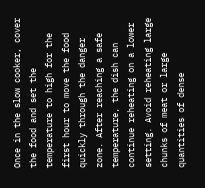Once in the slow cooker, cover the food and set the temperature to high for the first hour to move the food quickly through the danger zone. After reaching a safe temperature, the dish can continue reheating on a lower setting. Avoid reheating large chunks of meat or large quantities of dense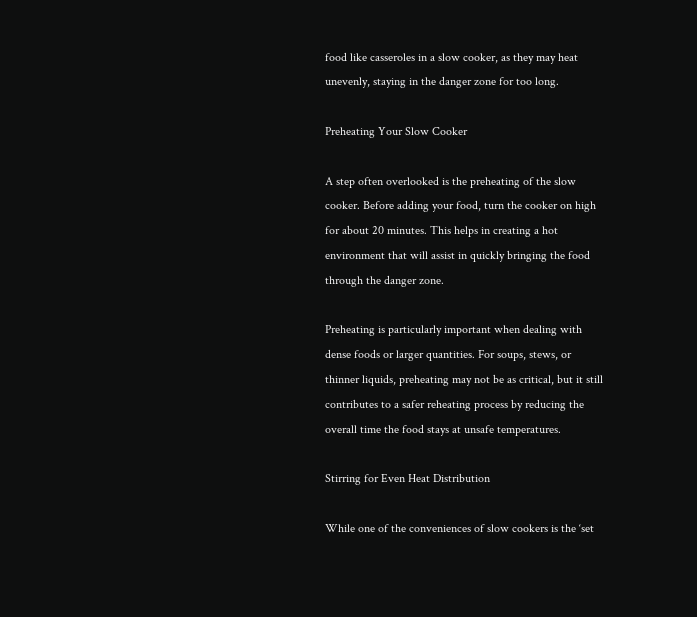food like casseroles in a slow cooker, as they may heat unevenly, staying in the danger zone for too long.

Preheating Your Slow Cooker

A step often overlooked is the preheating of the slow cooker. Before adding your food, turn the cooker on high for about 20 minutes. This helps in creating a hot environment that will assist in quickly bringing the food through the danger zone.

Preheating is particularly important when dealing with dense foods or larger quantities. For soups, stews, or thinner liquids, preheating may not be as critical, but it still contributes to a safer reheating process by reducing the overall time the food stays at unsafe temperatures.

Stirring for Even Heat Distribution

While one of the conveniences of slow cookers is the ‘set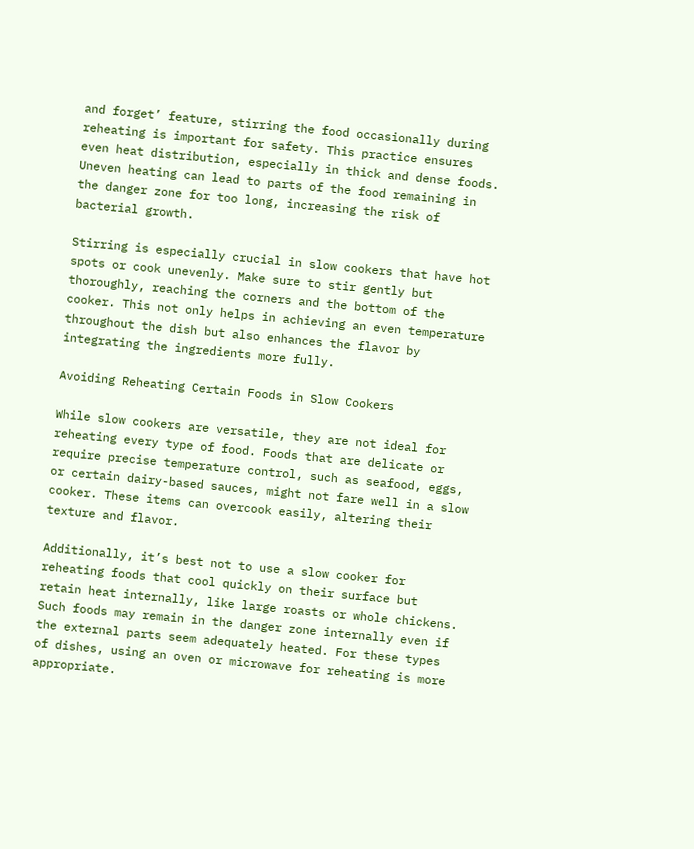and forget’ feature, stirring the food occasionally during reheating is important for safety. This practice ensures even heat distribution, especially in thick and dense foods. Uneven heating can lead to parts of the food remaining in the danger zone for too long, increasing the risk of bacterial growth.

Stirring is especially crucial in slow cookers that have hot spots or cook unevenly. Make sure to stir gently but thoroughly, reaching the corners and the bottom of the cooker. This not only helps in achieving an even temperature throughout the dish but also enhances the flavor by integrating the ingredients more fully.

Avoiding Reheating Certain Foods in Slow Cookers

While slow cookers are versatile, they are not ideal for reheating every type of food. Foods that are delicate or require precise temperature control, such as seafood, eggs, or certain dairy-based sauces, might not fare well in a slow cooker. These items can overcook easily, altering their texture and flavor.

Additionally, it’s best not to use a slow cooker for reheating foods that cool quickly on their surface but retain heat internally, like large roasts or whole chickens. Such foods may remain in the danger zone internally even if the external parts seem adequately heated. For these types of dishes, using an oven or microwave for reheating is more appropriate.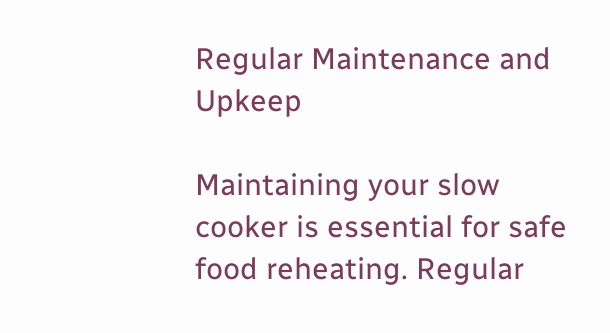Regular Maintenance and Upkeep

Maintaining your slow cooker is essential for safe food reheating. Regular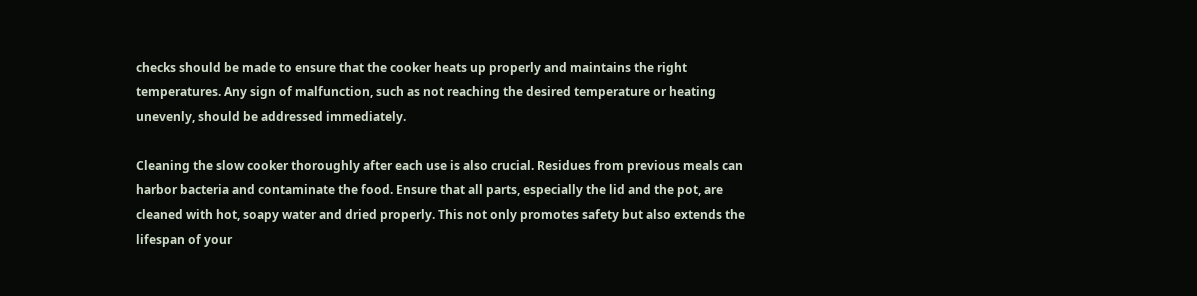checks should be made to ensure that the cooker heats up properly and maintains the right temperatures. Any sign of malfunction, such as not reaching the desired temperature or heating unevenly, should be addressed immediately.

Cleaning the slow cooker thoroughly after each use is also crucial. Residues from previous meals can harbor bacteria and contaminate the food. Ensure that all parts, especially the lid and the pot, are cleaned with hot, soapy water and dried properly. This not only promotes safety but also extends the lifespan of your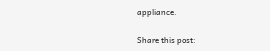appliance.

Share this post: